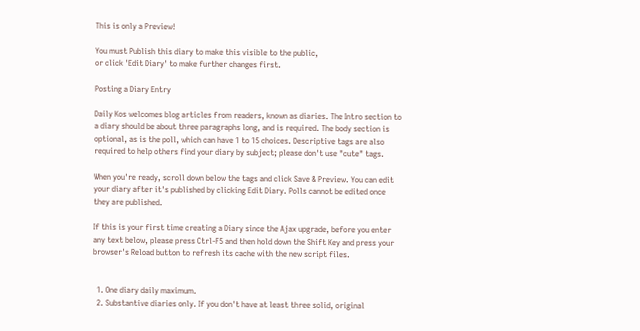This is only a Preview!

You must Publish this diary to make this visible to the public,
or click 'Edit Diary' to make further changes first.

Posting a Diary Entry

Daily Kos welcomes blog articles from readers, known as diaries. The Intro section to a diary should be about three paragraphs long, and is required. The body section is optional, as is the poll, which can have 1 to 15 choices. Descriptive tags are also required to help others find your diary by subject; please don't use "cute" tags.

When you're ready, scroll down below the tags and click Save & Preview. You can edit your diary after it's published by clicking Edit Diary. Polls cannot be edited once they are published.

If this is your first time creating a Diary since the Ajax upgrade, before you enter any text below, please press Ctrl-F5 and then hold down the Shift Key and press your browser's Reload button to refresh its cache with the new script files.


  1. One diary daily maximum.
  2. Substantive diaries only. If you don't have at least three solid, original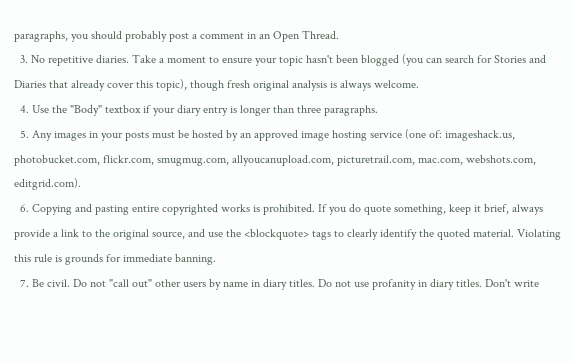paragraphs, you should probably post a comment in an Open Thread.
  3. No repetitive diaries. Take a moment to ensure your topic hasn't been blogged (you can search for Stories and Diaries that already cover this topic), though fresh original analysis is always welcome.
  4. Use the "Body" textbox if your diary entry is longer than three paragraphs.
  5. Any images in your posts must be hosted by an approved image hosting service (one of: imageshack.us, photobucket.com, flickr.com, smugmug.com, allyoucanupload.com, picturetrail.com, mac.com, webshots.com, editgrid.com).
  6. Copying and pasting entire copyrighted works is prohibited. If you do quote something, keep it brief, always provide a link to the original source, and use the <blockquote> tags to clearly identify the quoted material. Violating this rule is grounds for immediate banning.
  7. Be civil. Do not "call out" other users by name in diary titles. Do not use profanity in diary titles. Don't write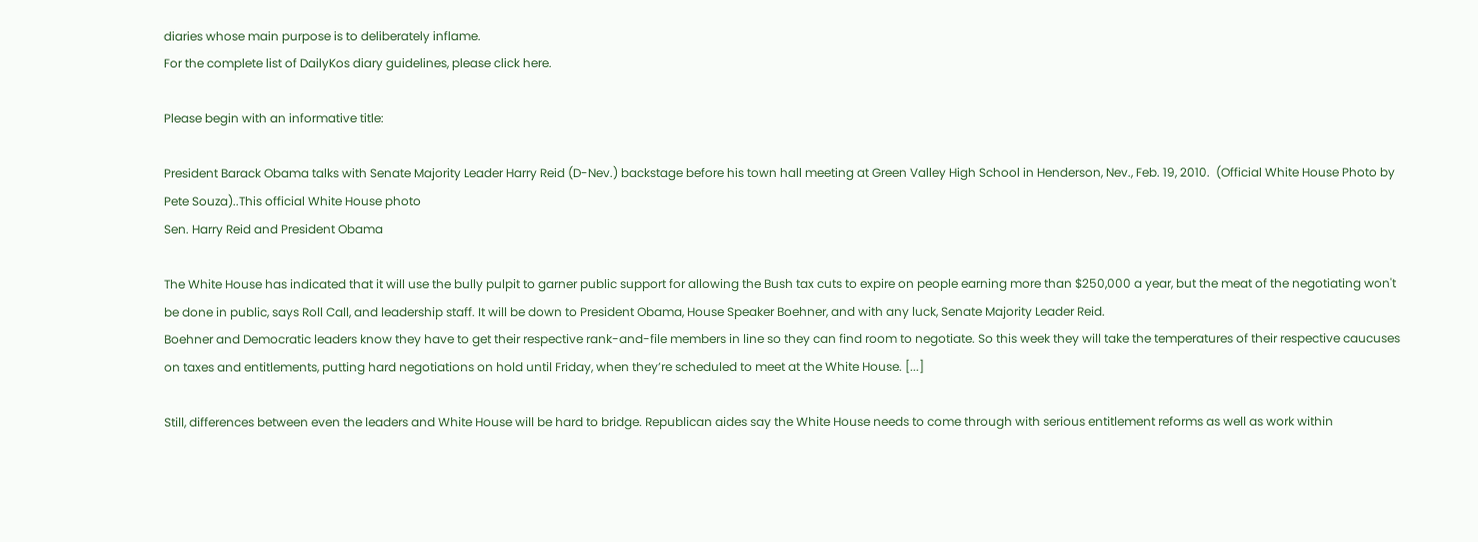diaries whose main purpose is to deliberately inflame.
For the complete list of DailyKos diary guidelines, please click here.

Please begin with an informative title:

President Barack Obama talks with Senate Majority Leader Harry Reid (D-Nev.) backstage before his town hall meeting at Green Valley High School in Henderson, Nev., Feb. 19, 2010.  (Official White House Photo by Pete Souza)..This official White House photo
Sen. Harry Reid and President Obama

The White House has indicated that it will use the bully pulpit to garner public support for allowing the Bush tax cuts to expire on people earning more than $250,000 a year, but the meat of the negotiating won't be done in public, says Roll Call, and leadership staff. It will be down to President Obama, House Speaker Boehner, and with any luck, Senate Majority Leader Reid.
Boehner and Democratic leaders know they have to get their respective rank-and-file members in line so they can find room to negotiate. So this week they will take the temperatures of their respective caucuses on taxes and entitlements, putting hard negotiations on hold until Friday, when they’re scheduled to meet at the White House. [...]

Still, differences between even the leaders and White House will be hard to bridge. Republican aides say the White House needs to come through with serious entitlement reforms as well as work within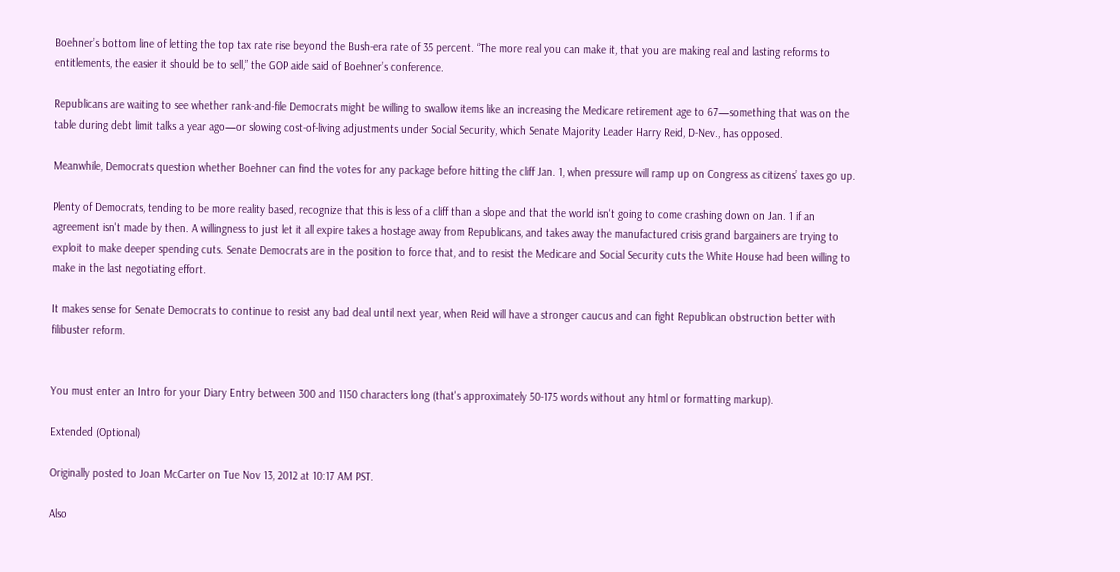Boehner’s bottom line of letting the top tax rate rise beyond the Bush-era rate of 35 percent. “The more real you can make it, that you are making real and lasting reforms to entitlements, the easier it should be to sell,” the GOP aide said of Boehner’s conference.

Republicans are waiting to see whether rank-and-file Democrats might be willing to swallow items like an increasing the Medicare retirement age to 67—something that was on the table during debt limit talks a year ago—or slowing cost-of-living adjustments under Social Security, which Senate Majority Leader Harry Reid, D-Nev., has opposed.

Meanwhile, Democrats question whether Boehner can find the votes for any package before hitting the cliff Jan. 1, when pressure will ramp up on Congress as citizens’ taxes go up.

Plenty of Democrats, tending to be more reality based, recognize that this is less of a cliff than a slope and that the world isn't going to come crashing down on Jan. 1 if an agreement isn't made by then. A willingness to just let it all expire takes a hostage away from Republicans, and takes away the manufactured crisis grand bargainers are trying to exploit to make deeper spending cuts. Senate Democrats are in the position to force that, and to resist the Medicare and Social Security cuts the White House had been willing to make in the last negotiating effort.

It makes sense for Senate Democrats to continue to resist any bad deal until next year, when Reid will have a stronger caucus and can fight Republican obstruction better with filibuster reform.


You must enter an Intro for your Diary Entry between 300 and 1150 characters long (that's approximately 50-175 words without any html or formatting markup).

Extended (Optional)

Originally posted to Joan McCarter on Tue Nov 13, 2012 at 10:17 AM PST.

Also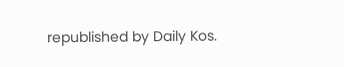republished by Daily Kos.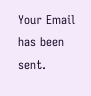Your Email has been sent.